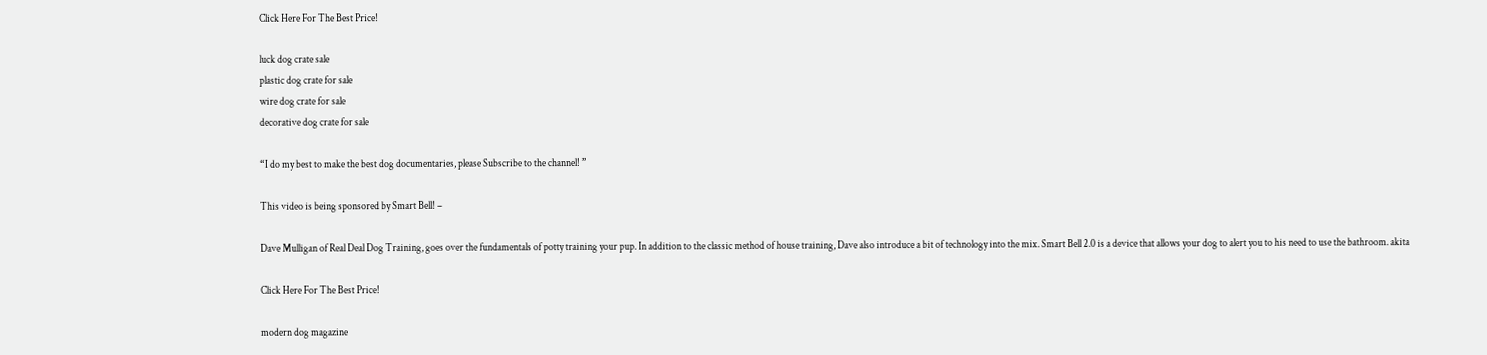Click Here For The Best Price!

luck dog crate sale
plastic dog crate for sale
wire dog crate for sale
decorative dog crate for sale

“I do my best to make the best dog documentaries, please Subscribe to the channel! ”

This video is being sponsored by Smart Bell! –

Dave Mulligan of Real Deal Dog Training, goes over the fundamentals of potty training your pup. In addition to the classic method of house training, Dave also introduce a bit of technology into the mix. Smart Bell 2.0 is a device that allows your dog to alert you to his need to use the bathroom. akita

Click Here For The Best Price!

modern dog magazine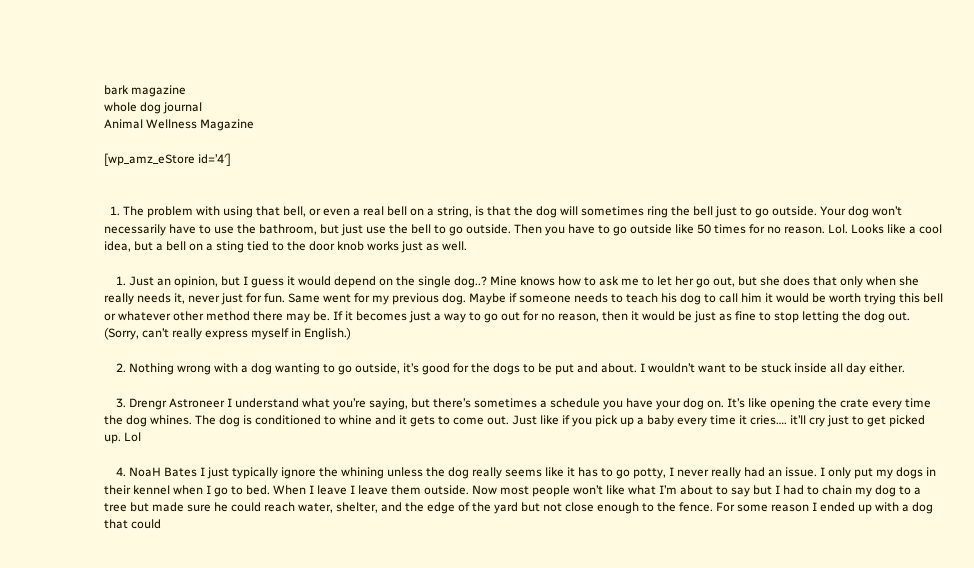bark magazine
whole dog journal
Animal Wellness Magazine

[wp_amz_eStore id=’4′]


  1. The problem with using that bell, or even a real bell on a string, is that the dog will sometimes ring the bell just to go outside. Your dog won’t necessarily have to use the bathroom, but just use the bell to go outside. Then you have to go outside like 50 times for no reason. Lol. Looks like a cool idea, but a bell on a sting tied to the door knob works just as well.

    1. Just an opinion, but I guess it would depend on the single dog..? Mine knows how to ask me to let her go out, but she does that only when she really needs it, never just for fun. Same went for my previous dog. Maybe if someone needs to teach his dog to call him it would be worth trying this bell or whatever other method there may be. If it becomes just a way to go out for no reason, then it would be just as fine to stop letting the dog out. (Sorry, can’t really express myself in English.)

    2. Nothing wrong with a dog wanting to go outside, it’s good for the dogs to be put and about. I wouldn’t want to be stuck inside all day either.

    3. Drengr Astroneer I understand what you’re saying, but there’s sometimes a schedule you have your dog on. It’s like opening the crate every time the dog whines. The dog is conditioned to whine and it gets to come out. Just like if you pick up a baby every time it cries…. it’ll cry just to get picked up. Lol

    4. NoaH Bates I just typically ignore the whining unless the dog really seems like it has to go potty, I never really had an issue. I only put my dogs in their kennel when I go to bed. When I leave I leave them outside. Now most people won’t like what I’m about to say but I had to chain my dog to a tree but made sure he could reach water, shelter, and the edge of the yard but not close enough to the fence. For some reason I ended up with a dog that could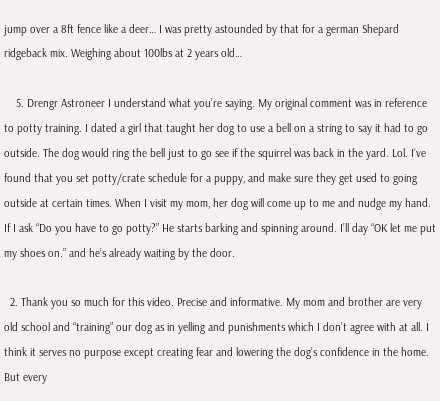jump over a 8ft fence like a deer… I was pretty astounded by that for a german Shepard ridgeback mix. Weighing about 100lbs at 2 years old…

    5. Drengr Astroneer I understand what you’re saying. My original comment was in reference to potty training. I dated a girl that taught her dog to use a bell on a string to say it had to go outside. The dog would ring the bell just to go see if the squirrel was back in the yard. Lol. I’ve found that you set potty/crate schedule for a puppy, and make sure they get used to going outside at certain times. When I visit my mom, her dog will come up to me and nudge my hand. If I ask “Do you have to go potty?” He starts barking and spinning around. I’ll day “OK let me put my shoes on.” and he’s already waiting by the door.

  2. Thank you so much for this video. Precise and informative. My mom and brother are very old school and “training” our dog as in yelling and punishments which I don’t agree with at all. I think it serves no purpose except creating fear and lowering the dog’s confidence in the home. But every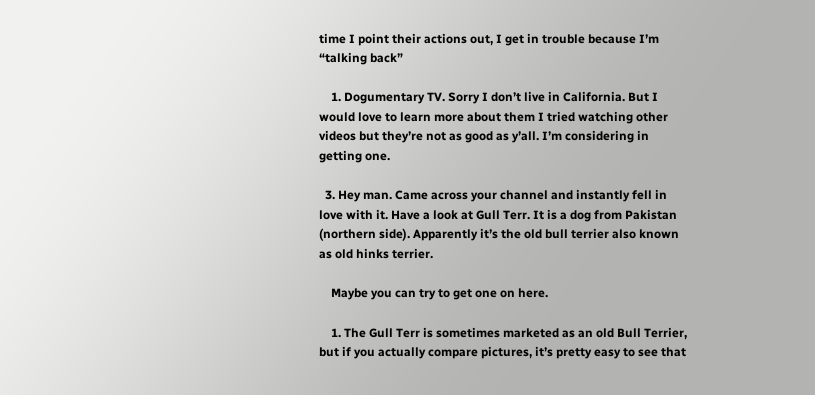time I point their actions out, I get in trouble because I’m “talking back”

    1. Dogumentary TV. Sorry I don’t live in California. But I would love to learn more about them I tried watching other videos but they’re not as good as y’all. I’m considering in getting one.

  3. Hey man. Came across your channel and instantly fell in love with it. Have a look at Gull Terr. It is a dog from Pakistan (northern side). Apparently it’s the old bull terrier also known as old hinks terrier.

    Maybe you can try to get one on here.

    1. The Gull Terr is sometimes marketed as an old Bull Terrier, but if you actually compare pictures, it’s pretty easy to see that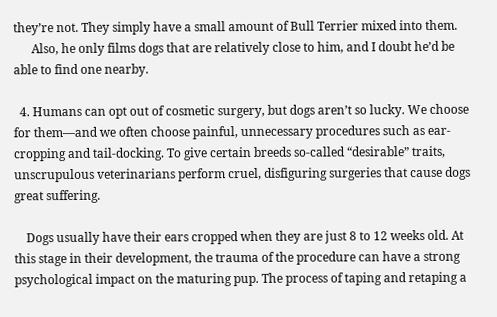they’re not. They simply have a small amount of Bull Terrier mixed into them.
      Also, he only films dogs that are relatively close to him, and I doubt he’d be able to find one nearby.

  4. Humans can opt out of cosmetic surgery, but dogs aren’t so lucky. We choose for them—and we often choose painful, unnecessary procedures such as ear-cropping and tail-docking. To give certain breeds so-called “desirable” traits, unscrupulous veterinarians perform cruel, disfiguring surgeries that cause dogs great suffering.

    Dogs usually have their ears cropped when they are just 8 to 12 weeks old. At this stage in their development, the trauma of the procedure can have a strong psychological impact on the maturing pup. The process of taping and retaping a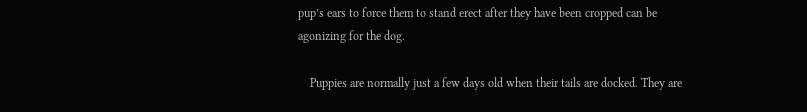pup’s ears to force them to stand erect after they have been cropped can be agonizing for the dog.

    Puppies are normally just a few days old when their tails are docked. They are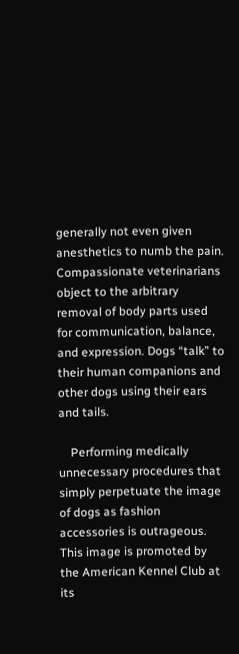generally not even given anesthetics to numb the pain. Compassionate veterinarians object to the arbitrary removal of body parts used for communication, balance, and expression. Dogs “talk” to their human companions and other dogs using their ears and tails.

    Performing medically unnecessary procedures that simply perpetuate the image of dogs as fashion accessories is outrageous. This image is promoted by the American Kennel Club at its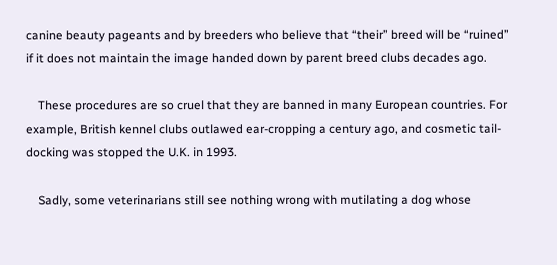canine beauty pageants and by breeders who believe that “their” breed will be “ruined” if it does not maintain the image handed down by parent breed clubs decades ago.

    These procedures are so cruel that they are banned in many European countries. For example, British kennel clubs outlawed ear-cropping a century ago, and cosmetic tail-docking was stopped the U.K. in 1993.

    Sadly, some veterinarians still see nothing wrong with mutilating a dog whose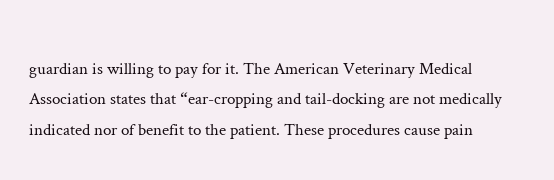guardian is willing to pay for it. The American Veterinary Medical Association states that “ear-cropping and tail-docking are not medically indicated nor of benefit to the patient. These procedures cause pain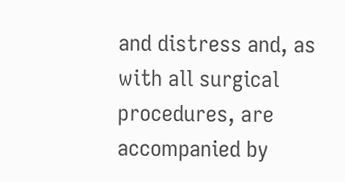and distress and, as with all surgical procedures, are accompanied by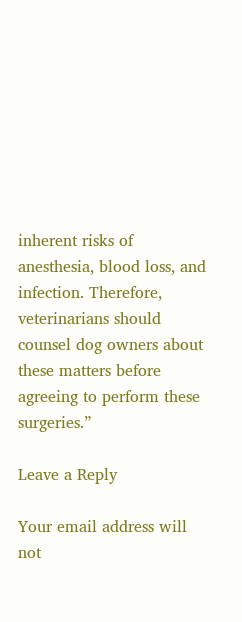inherent risks of anesthesia, blood loss, and infection. Therefore, veterinarians should counsel dog owners about these matters before agreeing to perform these surgeries.”

Leave a Reply

Your email address will not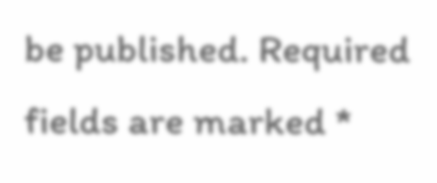be published. Required fields are marked *